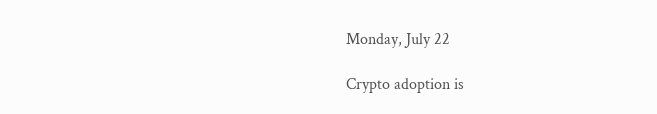Monday, July 22

Crypto adoption is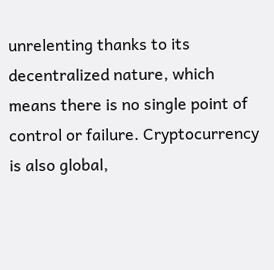unrelenting thanks to its decentralized nature, which means there is no single point of control or failure. Cryptocurrency is also global,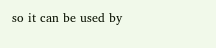so it can be used by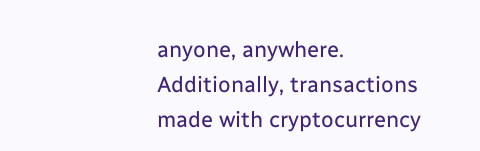anyone, anywhere. Additionally, transactions made with cryptocurrency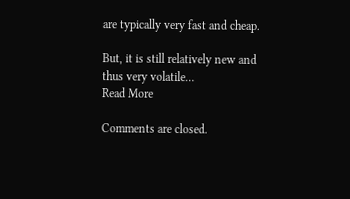are typically very fast and cheap.

But, it is still relatively new and thus very volatile…
Read More

Comments are closed.